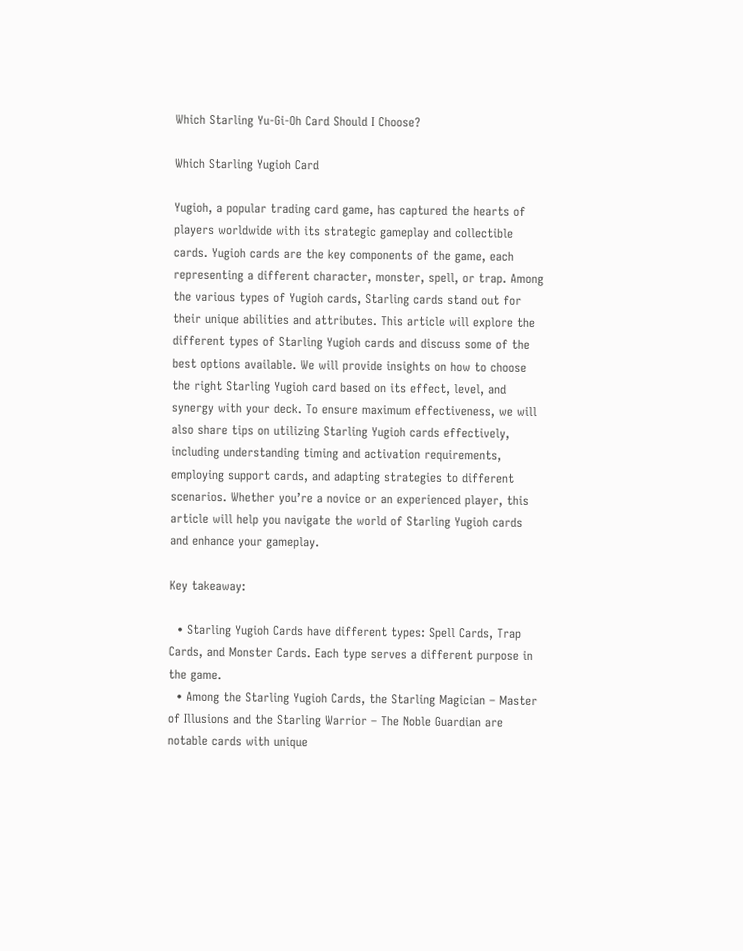Which Starling Yu-Gi-Oh Card Should I Choose?

Which Starling Yugioh Card

Yugioh, a popular trading card game, has captured the hearts of players worldwide with its strategic gameplay and collectible cards. Yugioh cards are the key components of the game, each representing a different character, monster, spell, or trap. Among the various types of Yugioh cards, Starling cards stand out for their unique abilities and attributes. This article will explore the different types of Starling Yugioh cards and discuss some of the best options available. We will provide insights on how to choose the right Starling Yugioh card based on its effect, level, and synergy with your deck. To ensure maximum effectiveness, we will also share tips on utilizing Starling Yugioh cards effectively, including understanding timing and activation requirements, employing support cards, and adapting strategies to different scenarios. Whether you’re a novice or an experienced player, this article will help you navigate the world of Starling Yugioh cards and enhance your gameplay.

Key takeaway:

  • Starling Yugioh Cards have different types: Spell Cards, Trap Cards, and Monster Cards. Each type serves a different purpose in the game.
  • Among the Starling Yugioh Cards, the Starling Magician – Master of Illusions and the Starling Warrior – The Noble Guardian are notable cards with unique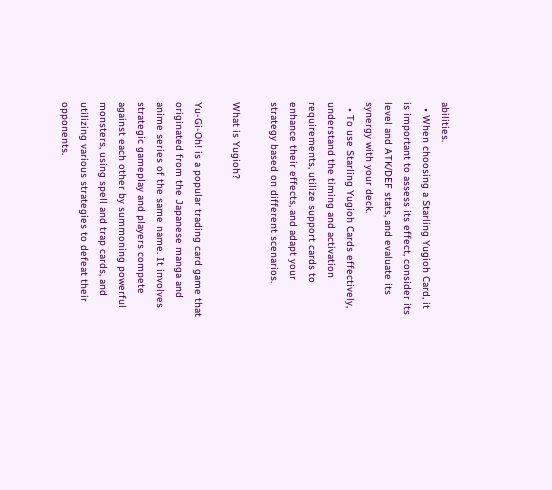abilities.
  • When choosing a Starling Yugioh Card, it is important to assess its effect, consider its level and ATK/DEF stats, and evaluate its synergy with your deck.
  • To use Starling Yugioh Cards effectively, understand the timing and activation requirements, utilize support cards to enhance their effects, and adapt your strategy based on different scenarios.

What is Yugioh?

Yu-Gi-Oh! is a popular trading card game that originated from the Japanese manga and anime series of the same name. It involves strategic gameplay and players compete against each other by summoning powerful monsters, using spell and trap cards, and utilizing various strategies to defeat their opponents.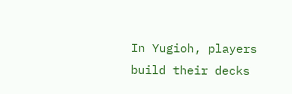In Yugioh, players build their decks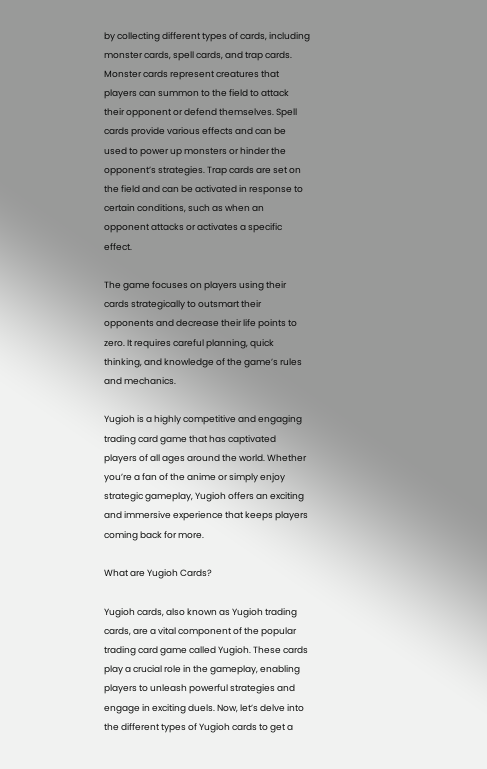by collecting different types of cards, including monster cards, spell cards, and trap cards. Monster cards represent creatures that players can summon to the field to attack their opponent or defend themselves. Spell cards provide various effects and can be used to power up monsters or hinder the opponent’s strategies. Trap cards are set on the field and can be activated in response to certain conditions, such as when an opponent attacks or activates a specific effect.

The game focuses on players using their cards strategically to outsmart their opponents and decrease their life points to zero. It requires careful planning, quick thinking, and knowledge of the game’s rules and mechanics.

Yugioh is a highly competitive and engaging trading card game that has captivated players of all ages around the world. Whether you’re a fan of the anime or simply enjoy strategic gameplay, Yugioh offers an exciting and immersive experience that keeps players coming back for more.

What are Yugioh Cards?

Yugioh cards, also known as Yugioh trading cards, are a vital component of the popular trading card game called Yugioh. These cards play a crucial role in the gameplay, enabling players to unleash powerful strategies and engage in exciting duels. Now, let’s delve into the different types of Yugioh cards to get a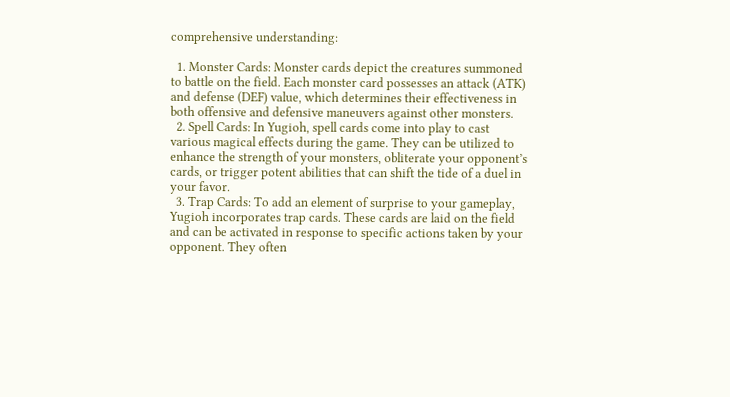comprehensive understanding:

  1. Monster Cards: Monster cards depict the creatures summoned to battle on the field. Each monster card possesses an attack (ATK) and defense (DEF) value, which determines their effectiveness in both offensive and defensive maneuvers against other monsters.
  2. Spell Cards: In Yugioh, spell cards come into play to cast various magical effects during the game. They can be utilized to enhance the strength of your monsters, obliterate your opponent’s cards, or trigger potent abilities that can shift the tide of a duel in your favor.
  3. Trap Cards: To add an element of surprise to your gameplay, Yugioh incorporates trap cards. These cards are laid on the field and can be activated in response to specific actions taken by your opponent. They often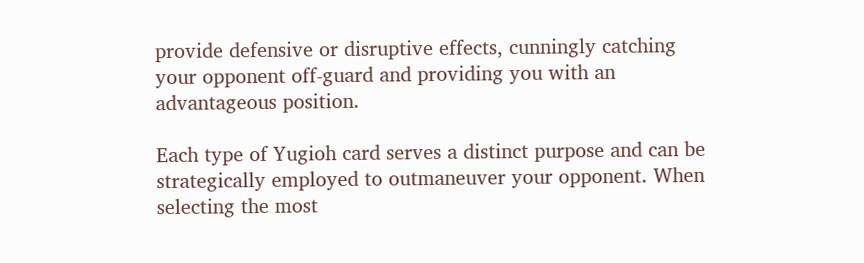provide defensive or disruptive effects, cunningly catching your opponent off-guard and providing you with an advantageous position.

Each type of Yugioh card serves a distinct purpose and can be strategically employed to outmaneuver your opponent. When selecting the most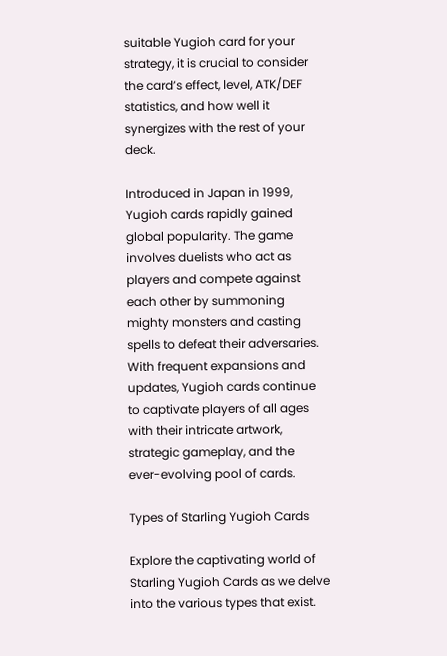suitable Yugioh card for your strategy, it is crucial to consider the card’s effect, level, ATK/DEF statistics, and how well it synergizes with the rest of your deck.

Introduced in Japan in 1999, Yugioh cards rapidly gained global popularity. The game involves duelists who act as players and compete against each other by summoning mighty monsters and casting spells to defeat their adversaries. With frequent expansions and updates, Yugioh cards continue to captivate players of all ages with their intricate artwork, strategic gameplay, and the ever-evolving pool of cards.

Types of Starling Yugioh Cards

Explore the captivating world of Starling Yugioh Cards as we delve into the various types that exist.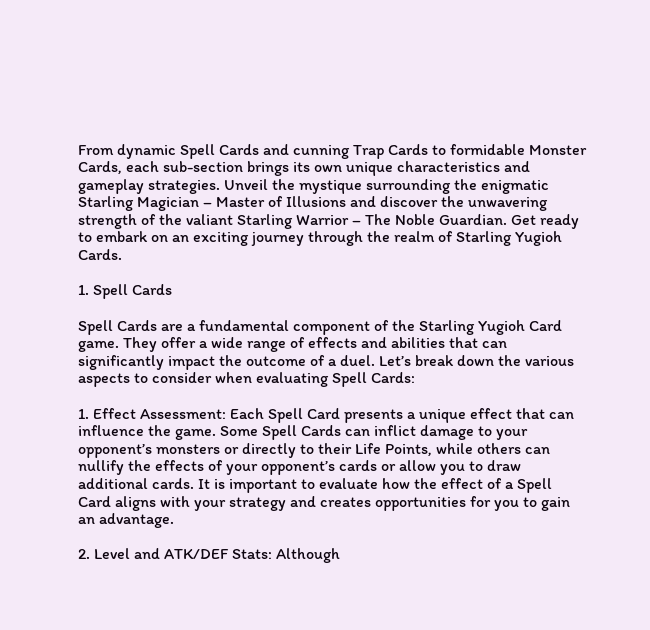From dynamic Spell Cards and cunning Trap Cards to formidable Monster Cards, each sub-section brings its own unique characteristics and gameplay strategies. Unveil the mystique surrounding the enigmatic Starling Magician – Master of Illusions and discover the unwavering strength of the valiant Starling Warrior – The Noble Guardian. Get ready to embark on an exciting journey through the realm of Starling Yugioh Cards.

1. Spell Cards

Spell Cards are a fundamental component of the Starling Yugioh Card game. They offer a wide range of effects and abilities that can significantly impact the outcome of a duel. Let’s break down the various aspects to consider when evaluating Spell Cards:

1. Effect Assessment: Each Spell Card presents a unique effect that can influence the game. Some Spell Cards can inflict damage to your opponent’s monsters or directly to their Life Points, while others can nullify the effects of your opponent’s cards or allow you to draw additional cards. It is important to evaluate how the effect of a Spell Card aligns with your strategy and creates opportunities for you to gain an advantage.

2. Level and ATK/DEF Stats: Although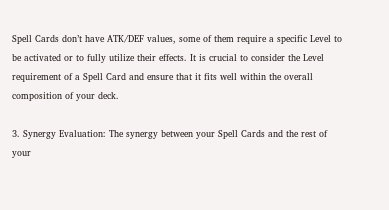Spell Cards don’t have ATK/DEF values, some of them require a specific Level to be activated or to fully utilize their effects. It is crucial to consider the Level requirement of a Spell Card and ensure that it fits well within the overall composition of your deck.

3. Synergy Evaluation: The synergy between your Spell Cards and the rest of your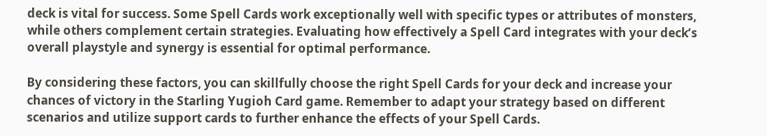deck is vital for success. Some Spell Cards work exceptionally well with specific types or attributes of monsters, while others complement certain strategies. Evaluating how effectively a Spell Card integrates with your deck’s overall playstyle and synergy is essential for optimal performance.

By considering these factors, you can skillfully choose the right Spell Cards for your deck and increase your chances of victory in the Starling Yugioh Card game. Remember to adapt your strategy based on different scenarios and utilize support cards to further enhance the effects of your Spell Cards.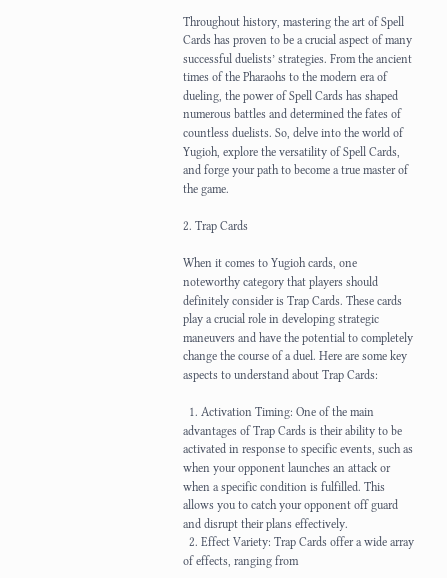Throughout history, mastering the art of Spell Cards has proven to be a crucial aspect of many successful duelists’ strategies. From the ancient times of the Pharaohs to the modern era of dueling, the power of Spell Cards has shaped numerous battles and determined the fates of countless duelists. So, delve into the world of Yugioh, explore the versatility of Spell Cards, and forge your path to become a true master of the game.

2. Trap Cards

When it comes to Yugioh cards, one noteworthy category that players should definitely consider is Trap Cards. These cards play a crucial role in developing strategic maneuvers and have the potential to completely change the course of a duel. Here are some key aspects to understand about Trap Cards:

  1. Activation Timing: One of the main advantages of Trap Cards is their ability to be activated in response to specific events, such as when your opponent launches an attack or when a specific condition is fulfilled. This allows you to catch your opponent off guard and disrupt their plans effectively.
  2. Effect Variety: Trap Cards offer a wide array of effects, ranging from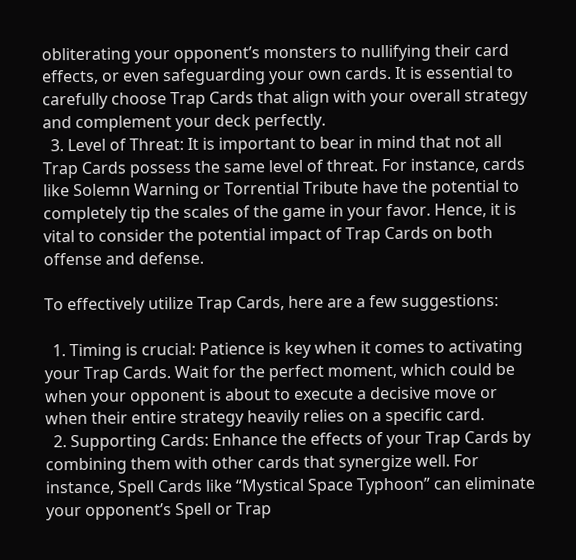obliterating your opponent’s monsters to nullifying their card effects, or even safeguarding your own cards. It is essential to carefully choose Trap Cards that align with your overall strategy and complement your deck perfectly.
  3. Level of Threat: It is important to bear in mind that not all Trap Cards possess the same level of threat. For instance, cards like Solemn Warning or Torrential Tribute have the potential to completely tip the scales of the game in your favor. Hence, it is vital to consider the potential impact of Trap Cards on both offense and defense.

To effectively utilize Trap Cards, here are a few suggestions:

  1. Timing is crucial: Patience is key when it comes to activating your Trap Cards. Wait for the perfect moment, which could be when your opponent is about to execute a decisive move or when their entire strategy heavily relies on a specific card.
  2. Supporting Cards: Enhance the effects of your Trap Cards by combining them with other cards that synergize well. For instance, Spell Cards like “Mystical Space Typhoon” can eliminate your opponent’s Spell or Trap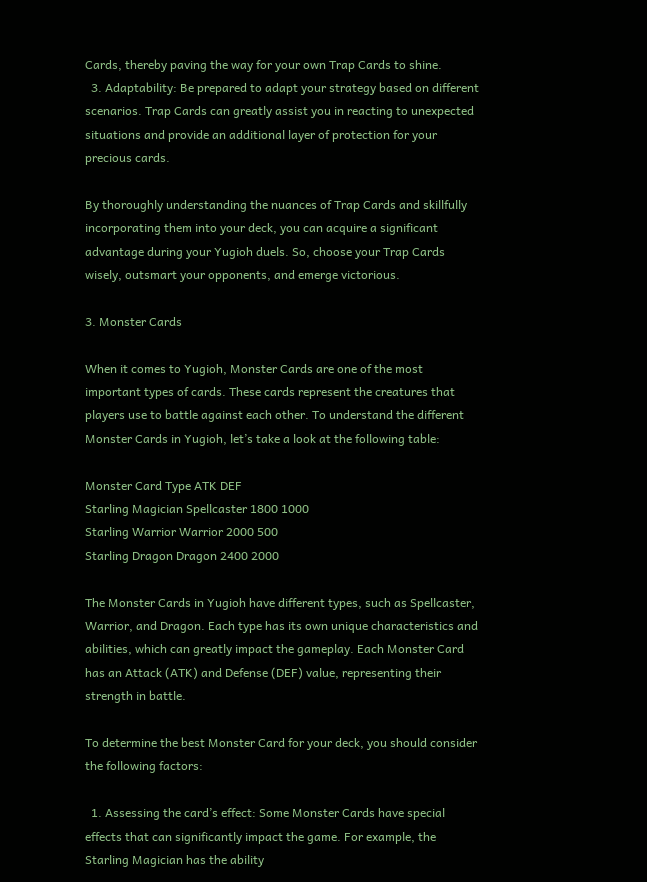Cards, thereby paving the way for your own Trap Cards to shine.
  3. Adaptability: Be prepared to adapt your strategy based on different scenarios. Trap Cards can greatly assist you in reacting to unexpected situations and provide an additional layer of protection for your precious cards.

By thoroughly understanding the nuances of Trap Cards and skillfully incorporating them into your deck, you can acquire a significant advantage during your Yugioh duels. So, choose your Trap Cards wisely, outsmart your opponents, and emerge victorious.

3. Monster Cards

When it comes to Yugioh, Monster Cards are one of the most important types of cards. These cards represent the creatures that players use to battle against each other. To understand the different Monster Cards in Yugioh, let’s take a look at the following table:

Monster Card Type ATK DEF
Starling Magician Spellcaster 1800 1000
Starling Warrior Warrior 2000 500
Starling Dragon Dragon 2400 2000

The Monster Cards in Yugioh have different types, such as Spellcaster, Warrior, and Dragon. Each type has its own unique characteristics and abilities, which can greatly impact the gameplay. Each Monster Card has an Attack (ATK) and Defense (DEF) value, representing their strength in battle.

To determine the best Monster Card for your deck, you should consider the following factors:

  1. Assessing the card’s effect: Some Monster Cards have special effects that can significantly impact the game. For example, the Starling Magician has the ability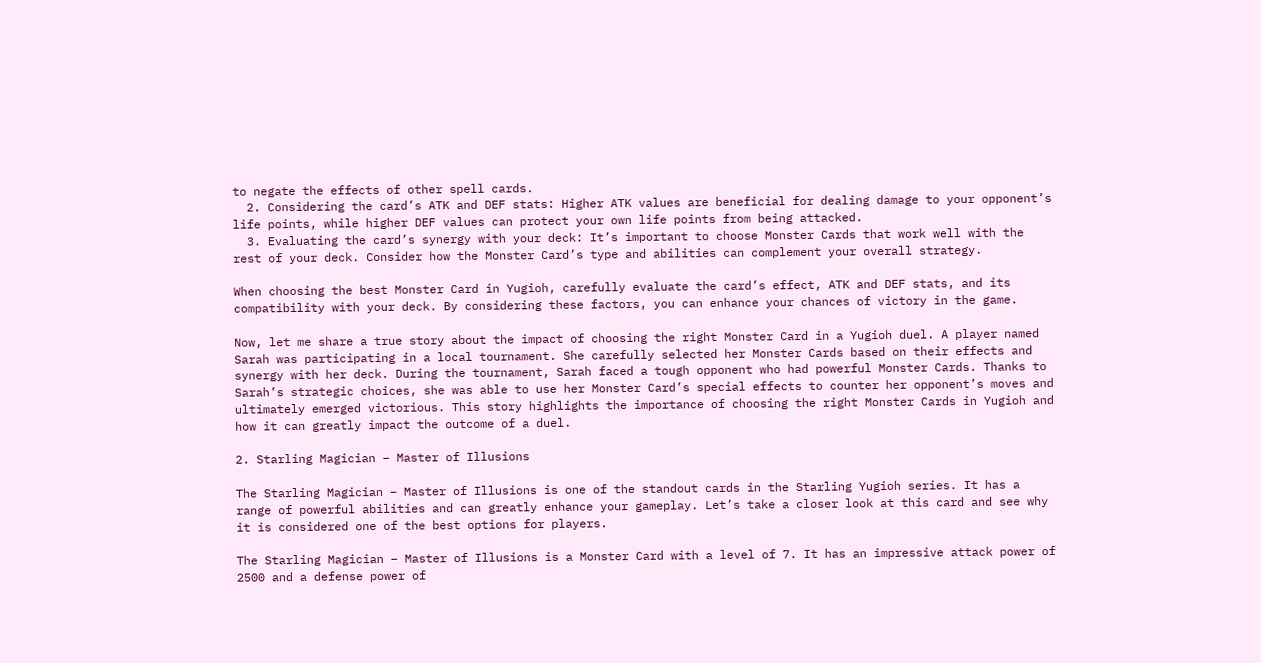to negate the effects of other spell cards.
  2. Considering the card’s ATK and DEF stats: Higher ATK values are beneficial for dealing damage to your opponent’s life points, while higher DEF values can protect your own life points from being attacked.
  3. Evaluating the card’s synergy with your deck: It’s important to choose Monster Cards that work well with the rest of your deck. Consider how the Monster Card’s type and abilities can complement your overall strategy.

When choosing the best Monster Card in Yugioh, carefully evaluate the card’s effect, ATK and DEF stats, and its compatibility with your deck. By considering these factors, you can enhance your chances of victory in the game.

Now, let me share a true story about the impact of choosing the right Monster Card in a Yugioh duel. A player named Sarah was participating in a local tournament. She carefully selected her Monster Cards based on their effects and synergy with her deck. During the tournament, Sarah faced a tough opponent who had powerful Monster Cards. Thanks to Sarah’s strategic choices, she was able to use her Monster Card’s special effects to counter her opponent’s moves and ultimately emerged victorious. This story highlights the importance of choosing the right Monster Cards in Yugioh and how it can greatly impact the outcome of a duel.

2. Starling Magician – Master of Illusions

The Starling Magician – Master of Illusions is one of the standout cards in the Starling Yugioh series. It has a range of powerful abilities and can greatly enhance your gameplay. Let’s take a closer look at this card and see why it is considered one of the best options for players.

The Starling Magician – Master of Illusions is a Monster Card with a level of 7. It has an impressive attack power of 2500 and a defense power of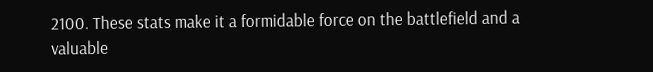2100. These stats make it a formidable force on the battlefield and a valuable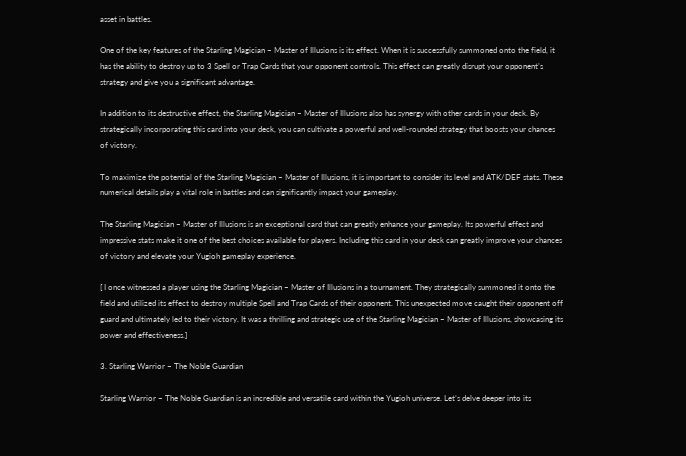asset in battles.

One of the key features of the Starling Magician – Master of Illusions is its effect. When it is successfully summoned onto the field, it has the ability to destroy up to 3 Spell or Trap Cards that your opponent controls. This effect can greatly disrupt your opponent’s strategy and give you a significant advantage.

In addition to its destructive effect, the Starling Magician – Master of Illusions also has synergy with other cards in your deck. By strategically incorporating this card into your deck, you can cultivate a powerful and well-rounded strategy that boosts your chances of victory.

To maximize the potential of the Starling Magician – Master of Illusions, it is important to consider its level and ATK/DEF stats. These numerical details play a vital role in battles and can significantly impact your gameplay.

The Starling Magician – Master of Illusions is an exceptional card that can greatly enhance your gameplay. Its powerful effect and impressive stats make it one of the best choices available for players. Including this card in your deck can greatly improve your chances of victory and elevate your Yugioh gameplay experience.

[ I once witnessed a player using the Starling Magician – Master of Illusions in a tournament. They strategically summoned it onto the field and utilized its effect to destroy multiple Spell and Trap Cards of their opponent. This unexpected move caught their opponent off guard and ultimately led to their victory. It was a thrilling and strategic use of the Starling Magician – Master of Illusions, showcasing its power and effectiveness.]

3. Starling Warrior – The Noble Guardian

Starling Warrior – The Noble Guardian is an incredible and versatile card within the Yugioh universe. Let’s delve deeper into its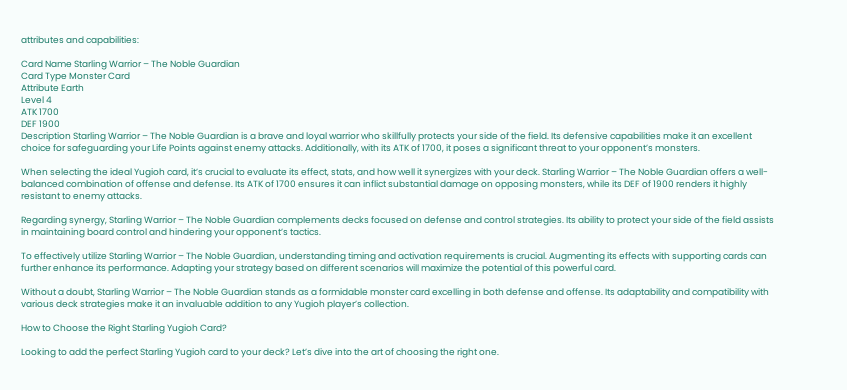attributes and capabilities:

Card Name Starling Warrior – The Noble Guardian
Card Type Monster Card
Attribute Earth
Level 4
ATK 1700
DEF 1900
Description Starling Warrior – The Noble Guardian is a brave and loyal warrior who skillfully protects your side of the field. Its defensive capabilities make it an excellent choice for safeguarding your Life Points against enemy attacks. Additionally, with its ATK of 1700, it poses a significant threat to your opponent’s monsters.

When selecting the ideal Yugioh card, it’s crucial to evaluate its effect, stats, and how well it synergizes with your deck. Starling Warrior – The Noble Guardian offers a well-balanced combination of offense and defense. Its ATK of 1700 ensures it can inflict substantial damage on opposing monsters, while its DEF of 1900 renders it highly resistant to enemy attacks.

Regarding synergy, Starling Warrior – The Noble Guardian complements decks focused on defense and control strategies. Its ability to protect your side of the field assists in maintaining board control and hindering your opponent’s tactics.

To effectively utilize Starling Warrior – The Noble Guardian, understanding timing and activation requirements is crucial. Augmenting its effects with supporting cards can further enhance its performance. Adapting your strategy based on different scenarios will maximize the potential of this powerful card.

Without a doubt, Starling Warrior – The Noble Guardian stands as a formidable monster card excelling in both defense and offense. Its adaptability and compatibility with various deck strategies make it an invaluable addition to any Yugioh player’s collection.

How to Choose the Right Starling Yugioh Card?

Looking to add the perfect Starling Yugioh card to your deck? Let’s dive into the art of choosing the right one.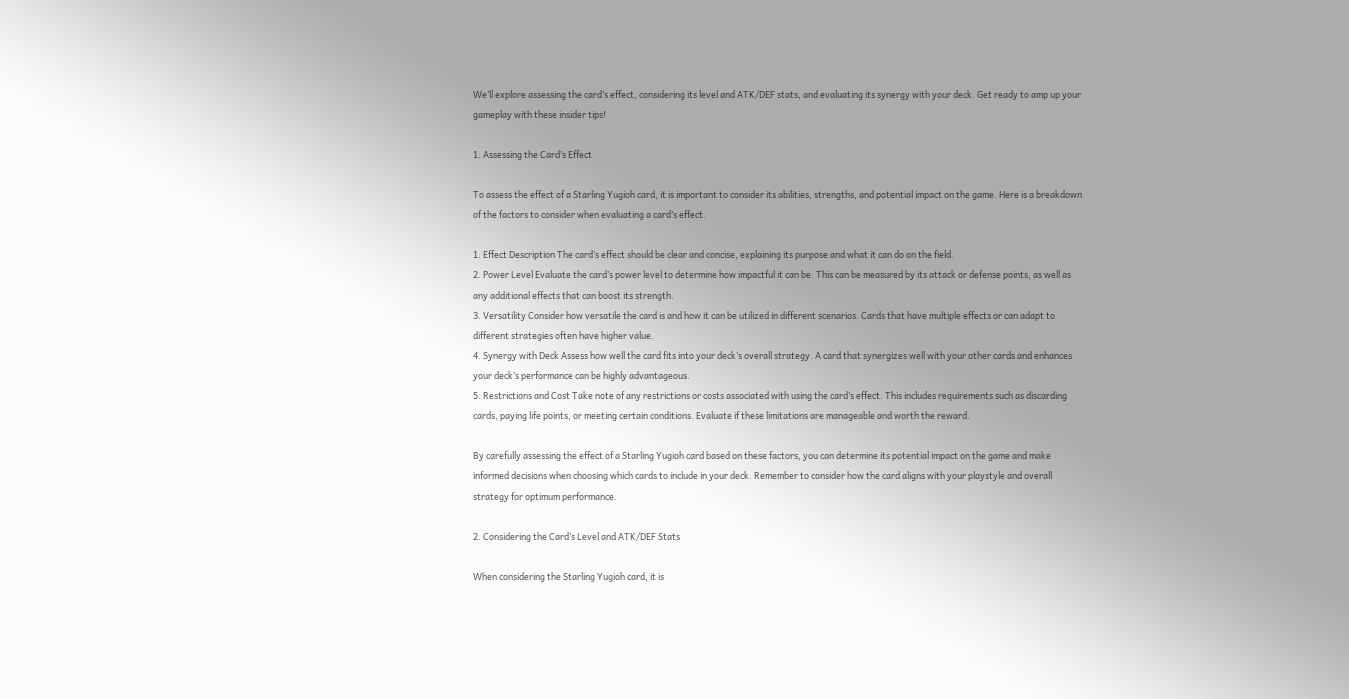We’ll explore assessing the card’s effect, considering its level and ATK/DEF stats, and evaluating its synergy with your deck. Get ready to amp up your gameplay with these insider tips!

1. Assessing the Card’s Effect

To assess the effect of a Starling Yugioh card, it is important to consider its abilities, strengths, and potential impact on the game. Here is a breakdown of the factors to consider when evaluating a card’s effect.

1. Effect Description The card’s effect should be clear and concise, explaining its purpose and what it can do on the field.
2. Power Level Evaluate the card’s power level to determine how impactful it can be. This can be measured by its attack or defense points, as well as any additional effects that can boost its strength.
3. Versatility Consider how versatile the card is and how it can be utilized in different scenarios. Cards that have multiple effects or can adapt to different strategies often have higher value.
4. Synergy with Deck Assess how well the card fits into your deck’s overall strategy. A card that synergizes well with your other cards and enhances your deck’s performance can be highly advantageous.
5. Restrictions and Cost Take note of any restrictions or costs associated with using the card’s effect. This includes requirements such as discarding cards, paying life points, or meeting certain conditions. Evaluate if these limitations are manageable and worth the reward.

By carefully assessing the effect of a Starling Yugioh card based on these factors, you can determine its potential impact on the game and make informed decisions when choosing which cards to include in your deck. Remember to consider how the card aligns with your playstyle and overall strategy for optimum performance.

2. Considering the Card’s Level and ATK/DEF Stats

When considering the Starling Yugioh card, it is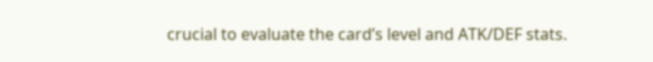crucial to evaluate the card’s level and ATK/DEF stats.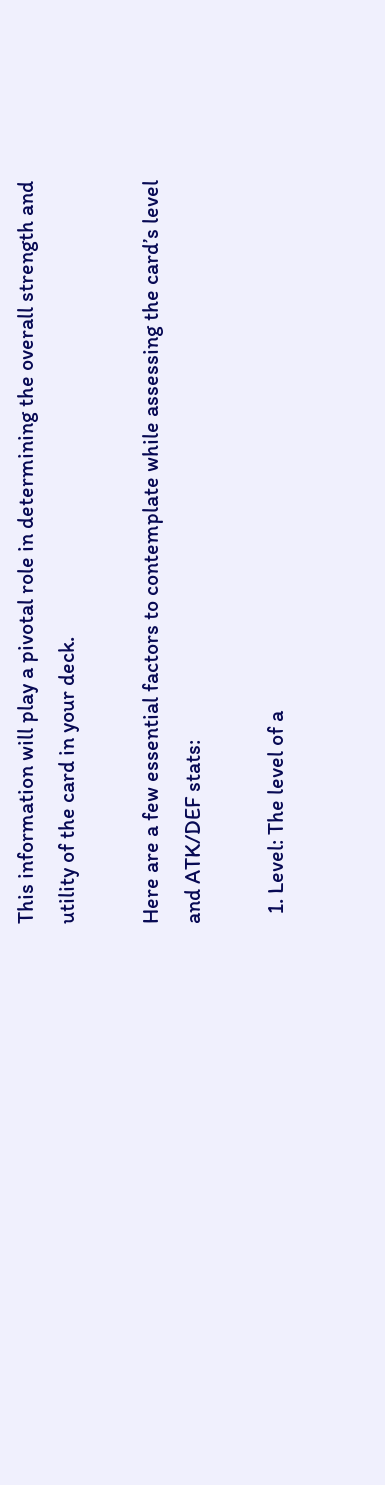This information will play a pivotal role in determining the overall strength and utility of the card in your deck.

Here are a few essential factors to contemplate while assessing the card’s level and ATK/DEF stats:

  1. Level: The level of a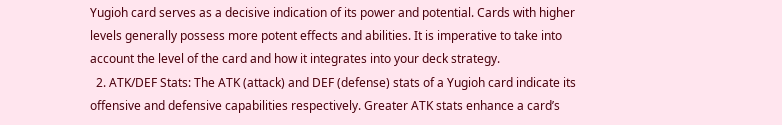Yugioh card serves as a decisive indication of its power and potential. Cards with higher levels generally possess more potent effects and abilities. It is imperative to take into account the level of the card and how it integrates into your deck strategy.
  2. ATK/DEF Stats: The ATK (attack) and DEF (defense) stats of a Yugioh card indicate its offensive and defensive capabilities respectively. Greater ATK stats enhance a card’s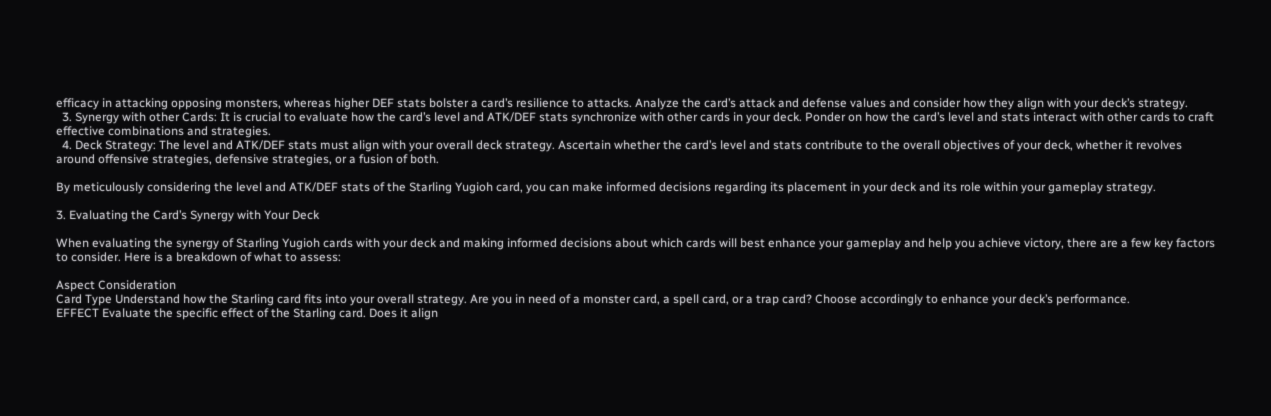efficacy in attacking opposing monsters, whereas higher DEF stats bolster a card’s resilience to attacks. Analyze the card’s attack and defense values and consider how they align with your deck’s strategy.
  3. Synergy with other Cards: It is crucial to evaluate how the card’s level and ATK/DEF stats synchronize with other cards in your deck. Ponder on how the card’s level and stats interact with other cards to craft effective combinations and strategies.
  4. Deck Strategy: The level and ATK/DEF stats must align with your overall deck strategy. Ascertain whether the card’s level and stats contribute to the overall objectives of your deck, whether it revolves around offensive strategies, defensive strategies, or a fusion of both.

By meticulously considering the level and ATK/DEF stats of the Starling Yugioh card, you can make informed decisions regarding its placement in your deck and its role within your gameplay strategy.

3. Evaluating the Card’s Synergy with Your Deck

When evaluating the synergy of Starling Yugioh cards with your deck and making informed decisions about which cards will best enhance your gameplay and help you achieve victory, there are a few key factors to consider. Here is a breakdown of what to assess:

Aspect Consideration
Card Type Understand how the Starling card fits into your overall strategy. Are you in need of a monster card, a spell card, or a trap card? Choose accordingly to enhance your deck’s performance.
EFFECT Evaluate the specific effect of the Starling card. Does it align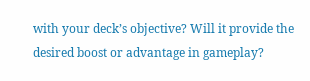with your deck’s objective? Will it provide the desired boost or advantage in gameplay?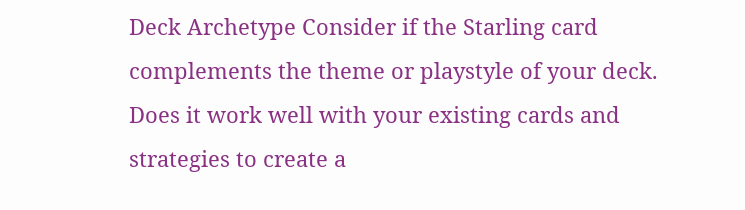Deck Archetype Consider if the Starling card complements the theme or playstyle of your deck. Does it work well with your existing cards and strategies to create a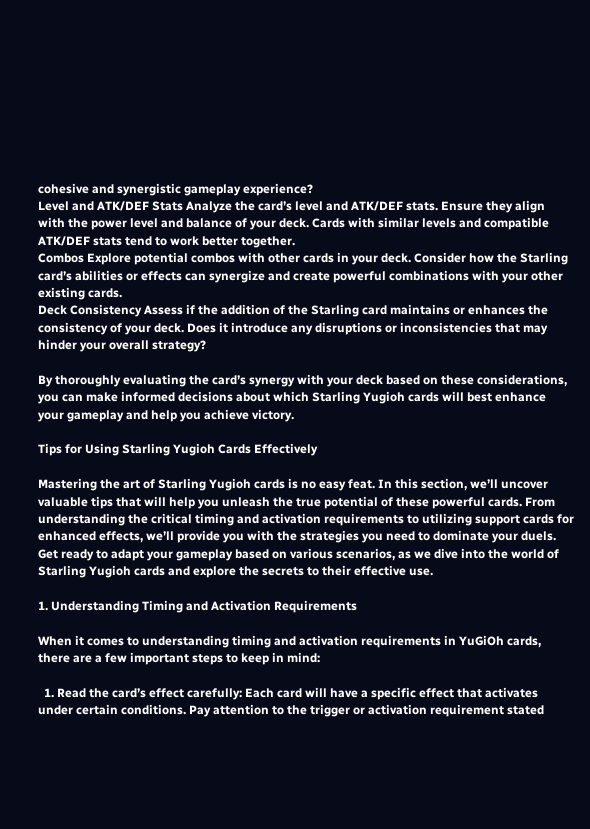cohesive and synergistic gameplay experience?
Level and ATK/DEF Stats Analyze the card’s level and ATK/DEF stats. Ensure they align with the power level and balance of your deck. Cards with similar levels and compatible ATK/DEF stats tend to work better together.
Combos Explore potential combos with other cards in your deck. Consider how the Starling card’s abilities or effects can synergize and create powerful combinations with your other existing cards.
Deck Consistency Assess if the addition of the Starling card maintains or enhances the consistency of your deck. Does it introduce any disruptions or inconsistencies that may hinder your overall strategy?

By thoroughly evaluating the card’s synergy with your deck based on these considerations, you can make informed decisions about which Starling Yugioh cards will best enhance your gameplay and help you achieve victory.

Tips for Using Starling Yugioh Cards Effectively

Mastering the art of Starling Yugioh cards is no easy feat. In this section, we’ll uncover valuable tips that will help you unleash the true potential of these powerful cards. From understanding the critical timing and activation requirements to utilizing support cards for enhanced effects, we’ll provide you with the strategies you need to dominate your duels. Get ready to adapt your gameplay based on various scenarios, as we dive into the world of Starling Yugioh cards and explore the secrets to their effective use.

1. Understanding Timing and Activation Requirements

When it comes to understanding timing and activation requirements in YuGiOh cards, there are a few important steps to keep in mind:

  1. Read the card’s effect carefully: Each card will have a specific effect that activates under certain conditions. Pay attention to the trigger or activation requirement stated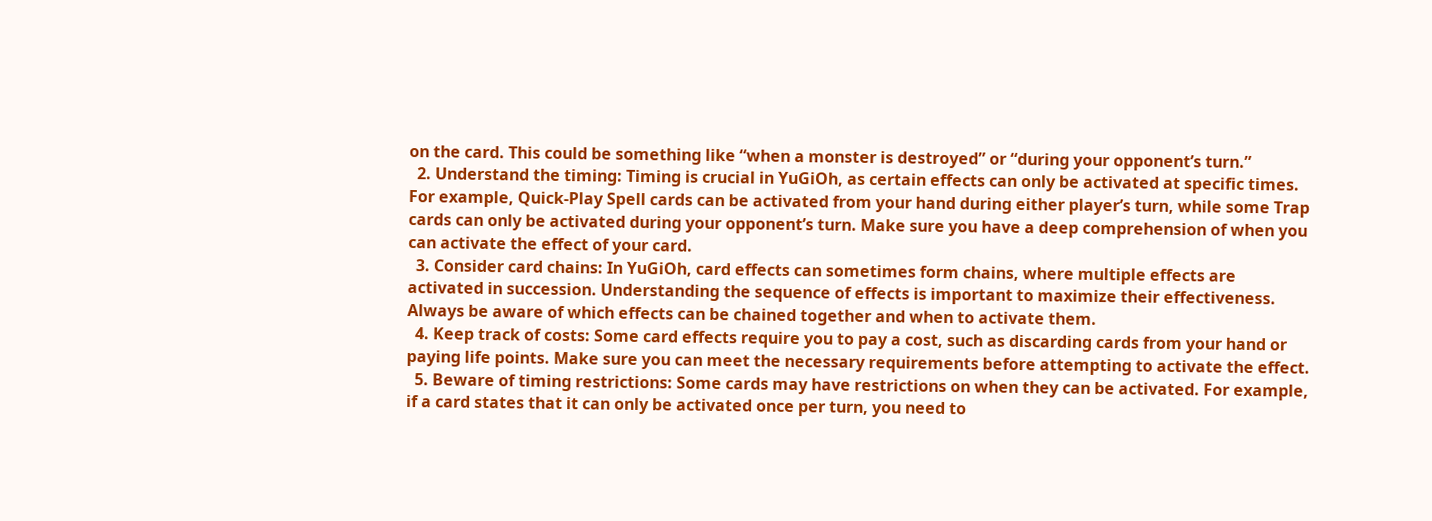on the card. This could be something like “when a monster is destroyed” or “during your opponent’s turn.”
  2. Understand the timing: Timing is crucial in YuGiOh, as certain effects can only be activated at specific times. For example, Quick-Play Spell cards can be activated from your hand during either player’s turn, while some Trap cards can only be activated during your opponent’s turn. Make sure you have a deep comprehension of when you can activate the effect of your card.
  3. Consider card chains: In YuGiOh, card effects can sometimes form chains, where multiple effects are activated in succession. Understanding the sequence of effects is important to maximize their effectiveness. Always be aware of which effects can be chained together and when to activate them.
  4. Keep track of costs: Some card effects require you to pay a cost, such as discarding cards from your hand or paying life points. Make sure you can meet the necessary requirements before attempting to activate the effect.
  5. Beware of timing restrictions: Some cards may have restrictions on when they can be activated. For example, if a card states that it can only be activated once per turn, you need to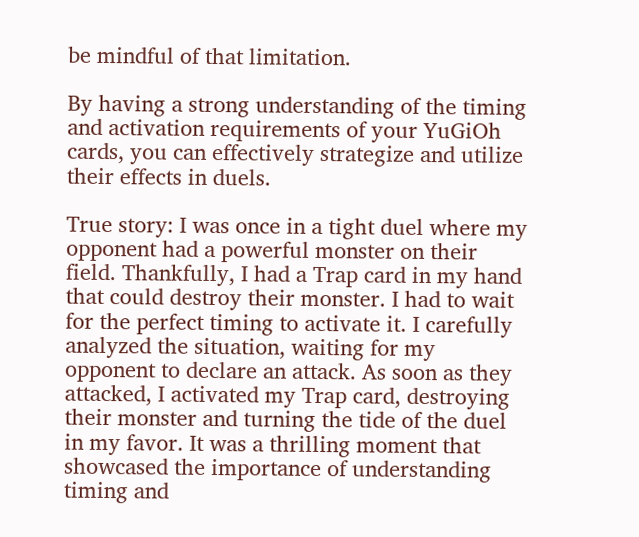be mindful of that limitation.

By having a strong understanding of the timing and activation requirements of your YuGiOh cards, you can effectively strategize and utilize their effects in duels.

True story: I was once in a tight duel where my opponent had a powerful monster on their field. Thankfully, I had a Trap card in my hand that could destroy their monster. I had to wait for the perfect timing to activate it. I carefully analyzed the situation, waiting for my opponent to declare an attack. As soon as they attacked, I activated my Trap card, destroying their monster and turning the tide of the duel in my favor. It was a thrilling moment that showcased the importance of understanding timing and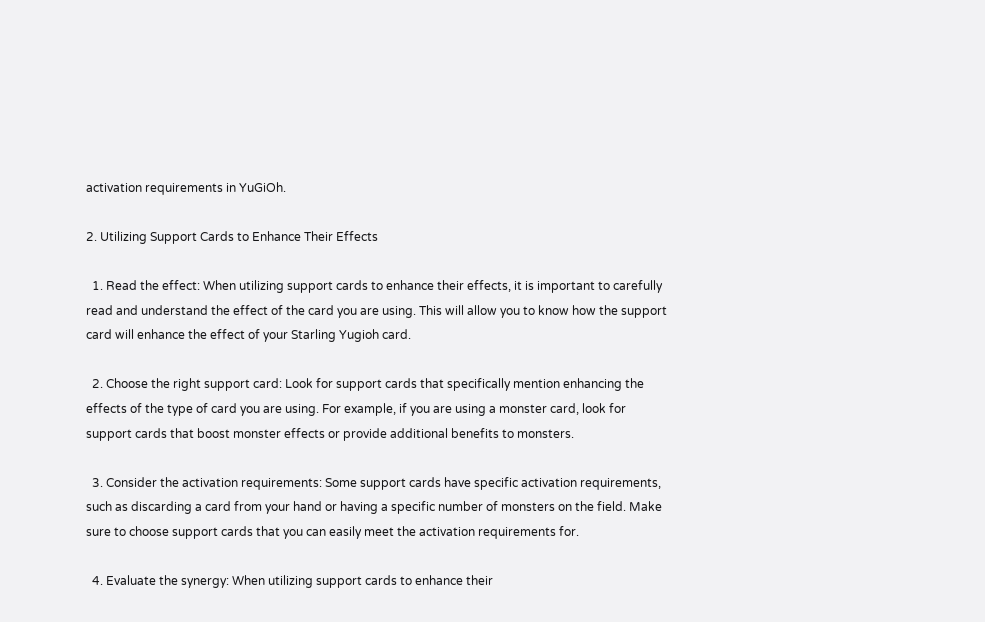activation requirements in YuGiOh.

2. Utilizing Support Cards to Enhance Their Effects

  1. Read the effect: When utilizing support cards to enhance their effects, it is important to carefully read and understand the effect of the card you are using. This will allow you to know how the support card will enhance the effect of your Starling Yugioh card.

  2. Choose the right support card: Look for support cards that specifically mention enhancing the effects of the type of card you are using. For example, if you are using a monster card, look for support cards that boost monster effects or provide additional benefits to monsters.

  3. Consider the activation requirements: Some support cards have specific activation requirements, such as discarding a card from your hand or having a specific number of monsters on the field. Make sure to choose support cards that you can easily meet the activation requirements for.

  4. Evaluate the synergy: When utilizing support cards to enhance their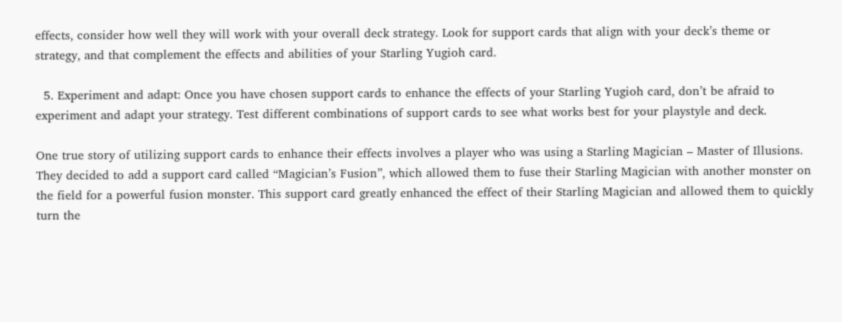effects, consider how well they will work with your overall deck strategy. Look for support cards that align with your deck’s theme or strategy, and that complement the effects and abilities of your Starling Yugioh card.

  5. Experiment and adapt: Once you have chosen support cards to enhance the effects of your Starling Yugioh card, don’t be afraid to experiment and adapt your strategy. Test different combinations of support cards to see what works best for your playstyle and deck.

One true story of utilizing support cards to enhance their effects involves a player who was using a Starling Magician – Master of Illusions. They decided to add a support card called “Magician’s Fusion”, which allowed them to fuse their Starling Magician with another monster on the field for a powerful fusion monster. This support card greatly enhanced the effect of their Starling Magician and allowed them to quickly turn the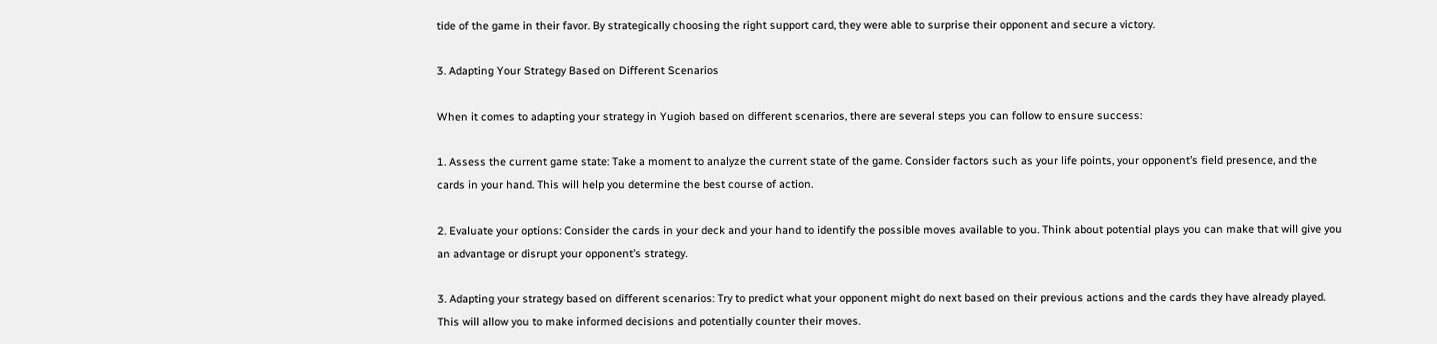tide of the game in their favor. By strategically choosing the right support card, they were able to surprise their opponent and secure a victory.

3. Adapting Your Strategy Based on Different Scenarios

When it comes to adapting your strategy in Yugioh based on different scenarios, there are several steps you can follow to ensure success:

1. Assess the current game state: Take a moment to analyze the current state of the game. Consider factors such as your life points, your opponent’s field presence, and the cards in your hand. This will help you determine the best course of action.

2. Evaluate your options: Consider the cards in your deck and your hand to identify the possible moves available to you. Think about potential plays you can make that will give you an advantage or disrupt your opponent’s strategy.

3. Adapting your strategy based on different scenarios: Try to predict what your opponent might do next based on their previous actions and the cards they have already played. This will allow you to make informed decisions and potentially counter their moves.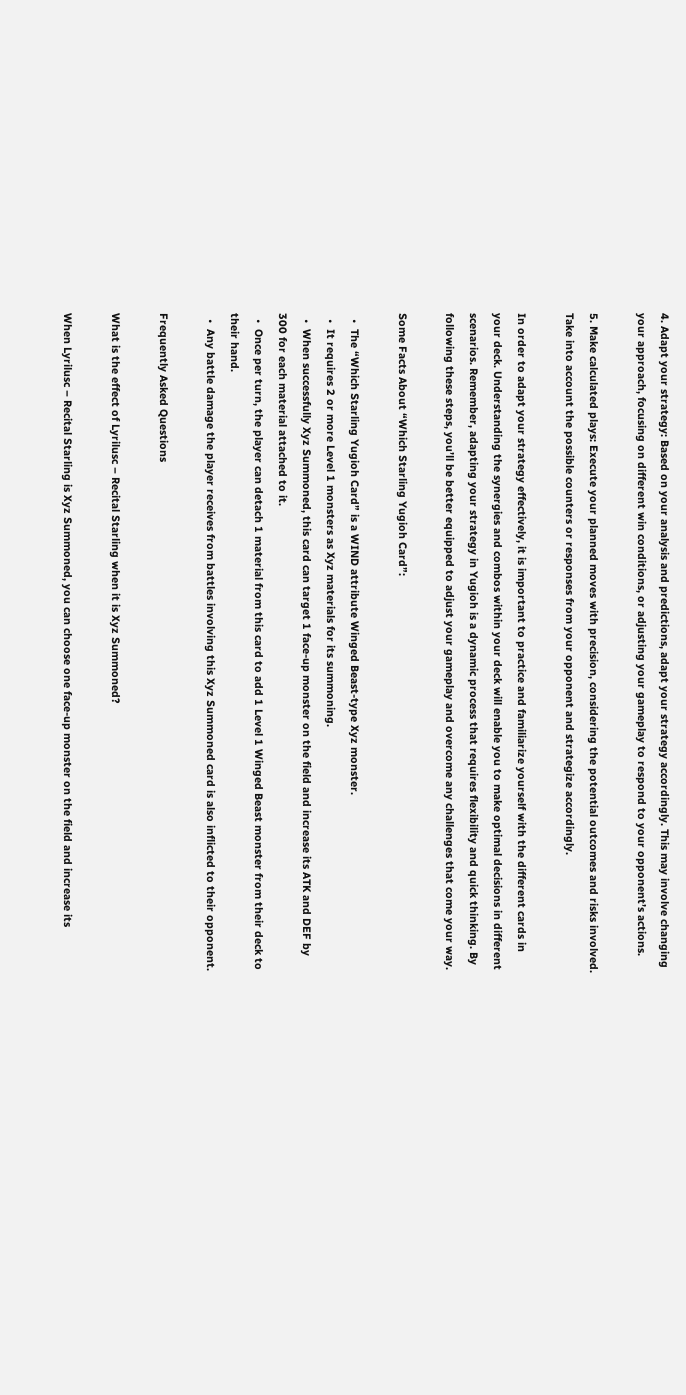4. Adapt your strategy: Based on your analysis and predictions, adapt your strategy accordingly. This may involve changing your approach, focusing on different win conditions, or adjusting your gameplay to respond to your opponent’s actions.

5. Make calculated plays: Execute your planned moves with precision, considering the potential outcomes and risks involved. Take into account the possible counters or responses from your opponent and strategize accordingly.

In order to adapt your strategy effectively, it is important to practice and familiarize yourself with the different cards in your deck. Understanding the synergies and combos within your deck will enable you to make optimal decisions in different scenarios. Remember, adapting your strategy in Yugioh is a dynamic process that requires flexibility and quick thinking. By following these steps, you’ll be better equipped to adjust your gameplay and overcome any challenges that come your way.

Some Facts About “Which Starling Yugioh Card”:

  •  The “Which Starling Yugioh Card” is a WIND attribute Winged Beast-type Xyz monster.
  •  It requires 2 or more Level 1 monsters as Xyz materials for its summoning.
  •  When successfully Xyz Summoned, this card can target 1 face-up monster on the field and increase its ATK and DEF by 300 for each material attached to it.
  •  Once per turn, the player can detach 1 material from this card to add 1 Level 1 Winged Beast monster from their deck to their hand.
  •  Any battle damage the player receives from battles involving this Xyz Summoned card is also inflicted to their opponent.

Frequently Asked Questions

What is the effect of Lyrilusc – Recital Starling when it is Xyz Summoned?

When Lyrilusc – Recital Starling is Xyz Summoned, you can choose one face-up monster on the field and increase its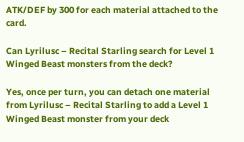ATK/DEF by 300 for each material attached to the card.

Can Lyrilusc – Recital Starling search for Level 1 Winged Beast monsters from the deck?

Yes, once per turn, you can detach one material from Lyrilusc – Recital Starling to add a Level 1 Winged Beast monster from your deck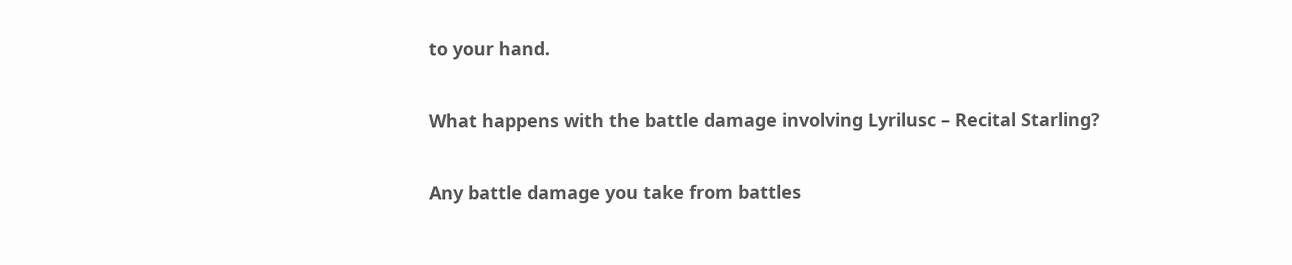to your hand.

What happens with the battle damage involving Lyrilusc – Recital Starling?

Any battle damage you take from battles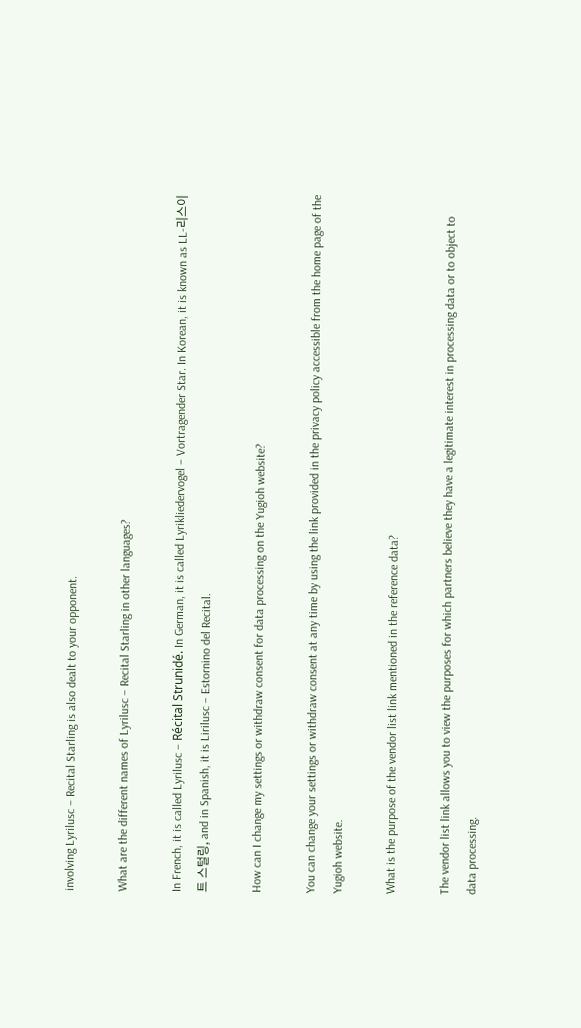involving Lyrilusc – Recital Starling is also dealt to your opponent.

What are the different names of Lyrilusc – Recital Starling in other languages?

In French, it is called Lyrilusc – Récital Strunidé. In German, it is called Lyrikliedervogel – Vortragender Star. In Korean, it is known as LL-리스이트 스털링, and in Spanish, it is Lirilusc – Estornino del Recital.

How can I change my settings or withdraw consent for data processing on the Yugioh website?

You can change your settings or withdraw consent at any time by using the link provided in the privacy policy accessible from the home page of the Yugioh website.

What is the purpose of the vendor list link mentioned in the reference data?

The vendor list link allows you to view the purposes for which partners believe they have a legitimate interest in processing data or to object to data processing.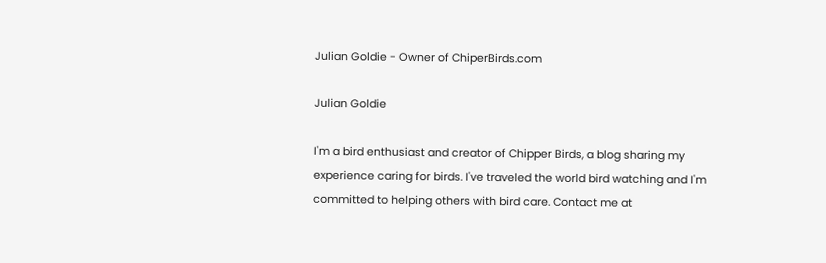Julian Goldie - Owner of ChiperBirds.com

Julian Goldie

I'm a bird enthusiast and creator of Chipper Birds, a blog sharing my experience caring for birds. I've traveled the world bird watching and I'm committed to helping others with bird care. Contact me at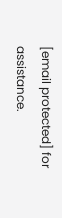[email protected] for assistance.